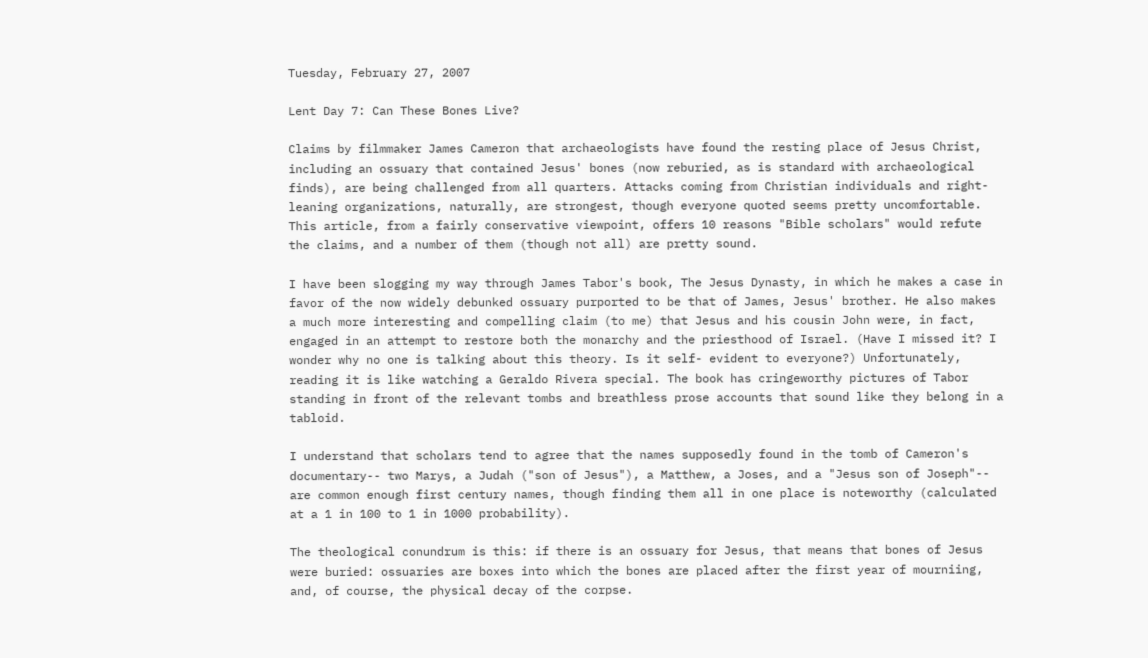Tuesday, February 27, 2007

Lent Day 7: Can These Bones Live?

Claims by filmmaker James Cameron that archaeologists have found the resting place of Jesus Christ, including an ossuary that contained Jesus' bones (now reburied, as is standard with archaeological finds), are being challenged from all quarters. Attacks coming from Christian individuals and right-leaning organizations, naturally, are strongest, though everyone quoted seems pretty uncomfortable. This article, from a fairly conservative viewpoint, offers 10 reasons "Bible scholars" would refute the claims, and a number of them (though not all) are pretty sound.

I have been slogging my way through James Tabor's book, The Jesus Dynasty, in which he makes a case in favor of the now widely debunked ossuary purported to be that of James, Jesus' brother. He also makes a much more interesting and compelling claim (to me) that Jesus and his cousin John were, in fact, engaged in an attempt to restore both the monarchy and the priesthood of Israel. (Have I missed it? I wonder why no one is talking about this theory. Is it self- evident to everyone?) Unfortunately, reading it is like watching a Geraldo Rivera special. The book has cringeworthy pictures of Tabor standing in front of the relevant tombs and breathless prose accounts that sound like they belong in a tabloid.

I understand that scholars tend to agree that the names supposedly found in the tomb of Cameron's documentary-- two Marys, a Judah ("son of Jesus"), a Matthew, a Joses, and a "Jesus son of Joseph"-- are common enough first century names, though finding them all in one place is noteworthy (calculated at a 1 in 100 to 1 in 1000 probability).

The theological conundrum is this: if there is an ossuary for Jesus, that means that bones of Jesus were buried: ossuaries are boxes into which the bones are placed after the first year of mourniing, and, of course, the physical decay of the corpse.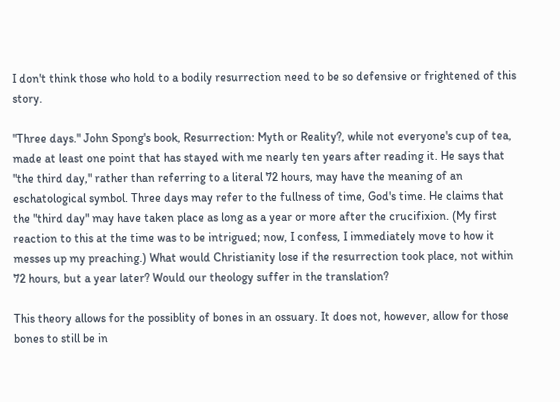I don't think those who hold to a bodily resurrection need to be so defensive or frightened of this story.

"Three days." John Spong's book, Resurrection: Myth or Reality?, while not everyone's cup of tea, made at least one point that has stayed with me nearly ten years after reading it. He says that "the third day," rather than referring to a literal 72 hours, may have the meaning of an eschatological symbol. Three days may refer to the fullness of time, God's time. He claims that the "third day" may have taken place as long as a year or more after the crucifixion. (My first reaction to this at the time was to be intrigued; now, I confess, I immediately move to how it messes up my preaching.) What would Christianity lose if the resurrection took place, not within 72 hours, but a year later? Would our theology suffer in the translation?

This theory allows for the possiblity of bones in an ossuary. It does not, however, allow for those bones to still be in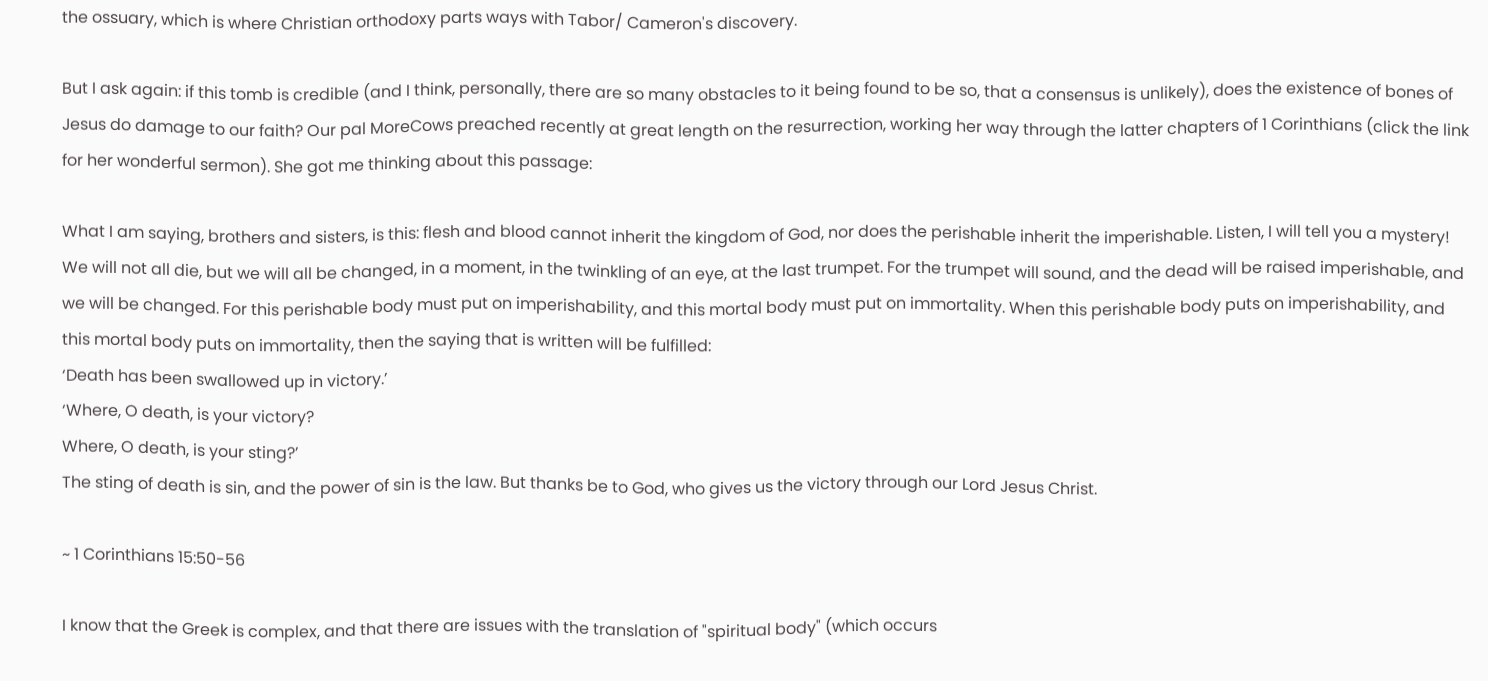the ossuary, which is where Christian orthodoxy parts ways with Tabor/ Cameron's discovery.

But I ask again: if this tomb is credible (and I think, personally, there are so many obstacles to it being found to be so, that a consensus is unlikely), does the existence of bones of Jesus do damage to our faith? Our pal MoreCows preached recently at great length on the resurrection, working her way through the latter chapters of 1 Corinthians (click the link for her wonderful sermon). She got me thinking about this passage:

What I am saying, brothers and sisters, is this: flesh and blood cannot inherit the kingdom of God, nor does the perishable inherit the imperishable. Listen, I will tell you a mystery! We will not all die, but we will all be changed, in a moment, in the twinkling of an eye, at the last trumpet. For the trumpet will sound, and the dead will be raised imperishable, and we will be changed. For this perishable body must put on imperishability, and this mortal body must put on immortality. When this perishable body puts on imperishability, and this mortal body puts on immortality, then the saying that is written will be fulfilled:
‘Death has been swallowed up in victory.’
‘Where, O death, is your victory?
Where, O death, is your sting?’
The sting of death is sin, and the power of sin is the law. But thanks be to God, who gives us the victory through our Lord Jesus Christ.

~ 1 Corinthians 15:50-56

I know that the Greek is complex, and that there are issues with the translation of "spiritual body" (which occurs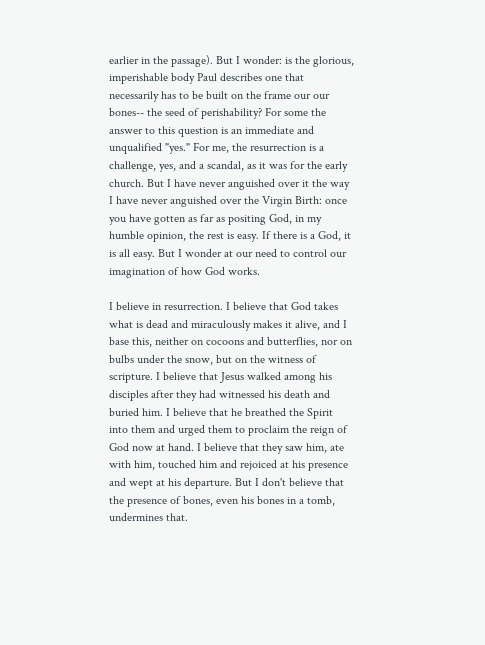earlier in the passage). But I wonder: is the glorious, imperishable body Paul describes one that necessarily has to be built on the frame our our bones-- the seed of perishability? For some the answer to this question is an immediate and unqualified "yes." For me, the resurrection is a challenge, yes, and a scandal, as it was for the early church. But I have never anguished over it the way I have never anguished over the Virgin Birth: once you have gotten as far as positing God, in my humble opinion, the rest is easy. If there is a God, it is all easy. But I wonder at our need to control our imagination of how God works.

I believe in resurrection. I believe that God takes what is dead and miraculously makes it alive, and I base this, neither on cocoons and butterflies, nor on bulbs under the snow, but on the witness of scripture. I believe that Jesus walked among his disciples after they had witnessed his death and buried him. I believe that he breathed the Spirit into them and urged them to proclaim the reign of God now at hand. I believe that they saw him, ate with him, touched him and rejoiced at his presence and wept at his departure. But I don't believe that the presence of bones, even his bones in a tomb, undermines that.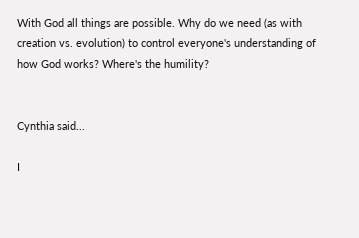With God all things are possible. Why do we need (as with creation vs. evolution) to control everyone's understanding of how God works? Where's the humility?


Cynthia said...

I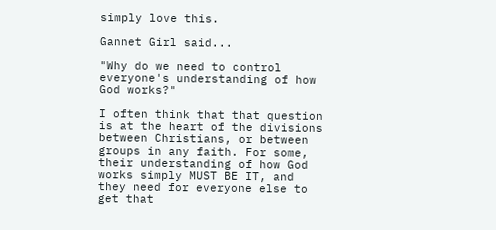simply love this.

Gannet Girl said...

"Why do we need to control everyone's understanding of how God works?"

I often think that that question is at the heart of the divisions between Christians, or between groups in any faith. For some, their understanding of how God works simply MUST BE IT, and they need for everyone else to get that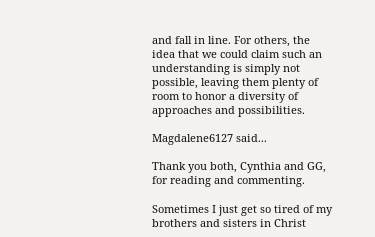and fall in line. For others, the idea that we could claim such an understanding is simply not possible, leaving them plenty of room to honor a diversity of approaches and possibilities.

Magdalene6127 said...

Thank you both, Cynthia and GG, for reading and commenting.

Sometimes I just get so tired of my brothers and sisters in Christ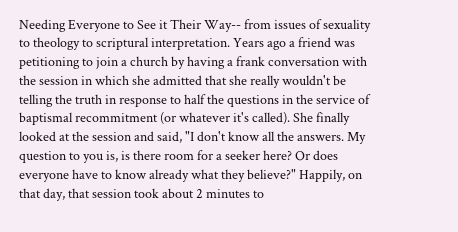Needing Everyone to See it Their Way-- from issues of sexuality to theology to scriptural interpretation. Years ago a friend was petitioning to join a church by having a frank conversation with the session in which she admitted that she really wouldn't be telling the truth in response to half the questions in the service of baptismal recommitment (or whatever it's called). She finally looked at the session and said, "I don't know all the answers. My question to you is, is there room for a seeker here? Or does everyone have to know already what they believe?" Happily, on that day, that session took about 2 minutes to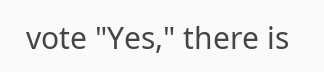vote "Yes," there is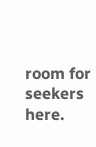room for seekers here.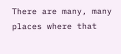There are many, many places where that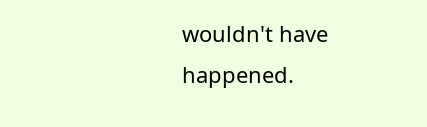wouldn't have happened.